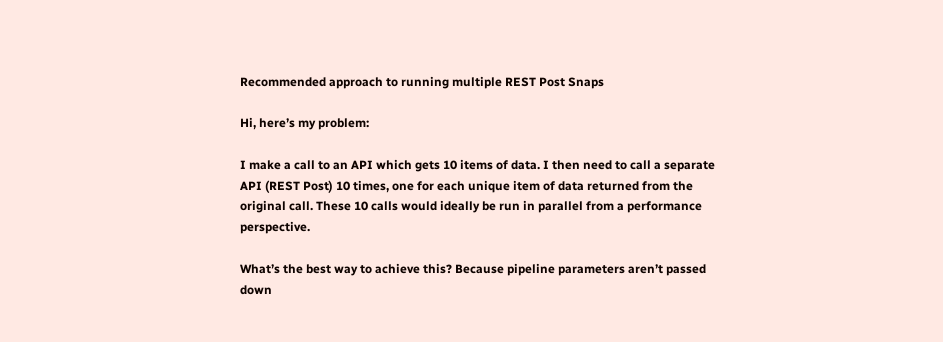Recommended approach to running multiple REST Post Snaps

Hi, here’s my problem:

I make a call to an API which gets 10 items of data. I then need to call a separate API (REST Post) 10 times, one for each unique item of data returned from the original call. These 10 calls would ideally be run in parallel from a performance perspective.

What’s the best way to achieve this? Because pipeline parameters aren’t passed down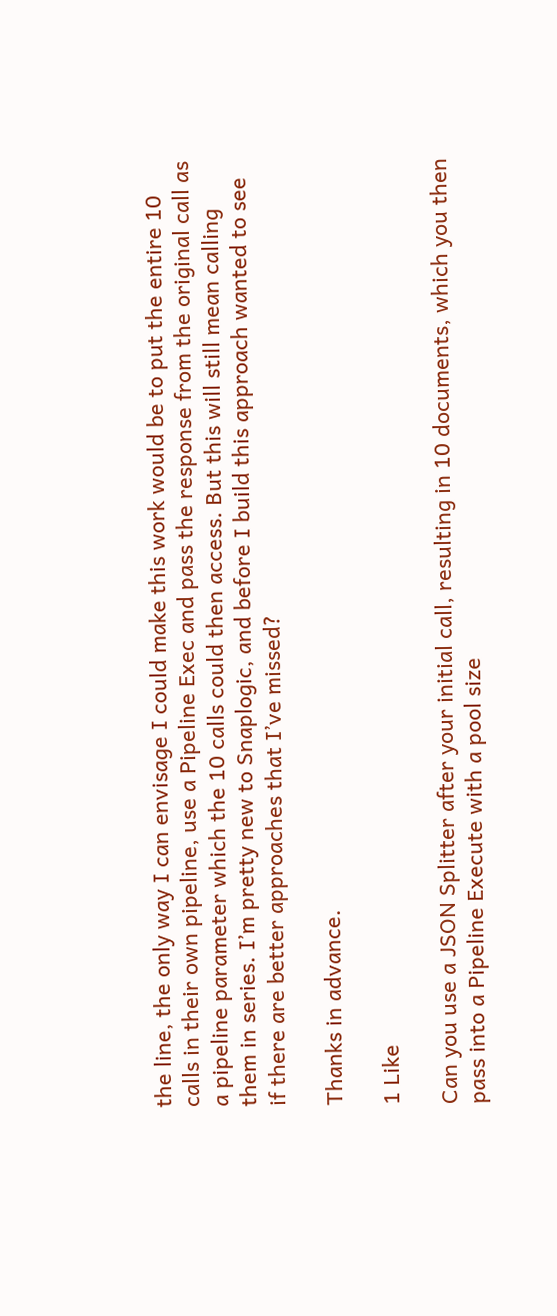the line, the only way I can envisage I could make this work would be to put the entire 10 calls in their own pipeline, use a Pipeline Exec and pass the response from the original call as a pipeline parameter which the 10 calls could then access. But this will still mean calling them in series. I’m pretty new to Snaplogic, and before I build this approach wanted to see if there are better approaches that I’ve missed?

Thanks in advance.

1 Like

Can you use a JSON Splitter after your initial call, resulting in 10 documents, which you then pass into a Pipeline Execute with a pool size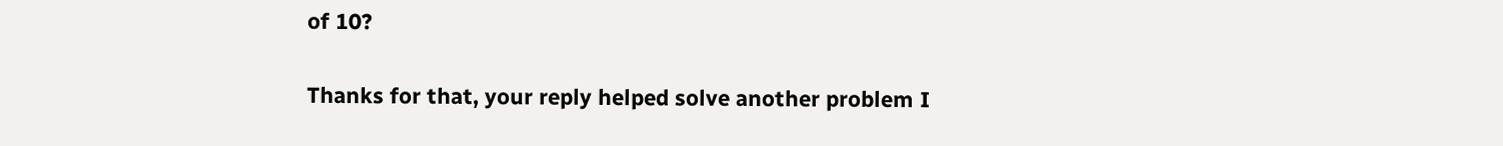of 10?

Thanks for that, your reply helped solve another problem I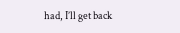had, I’ll get back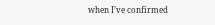when I’ve confirmed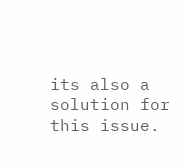its also a solution for this issue.